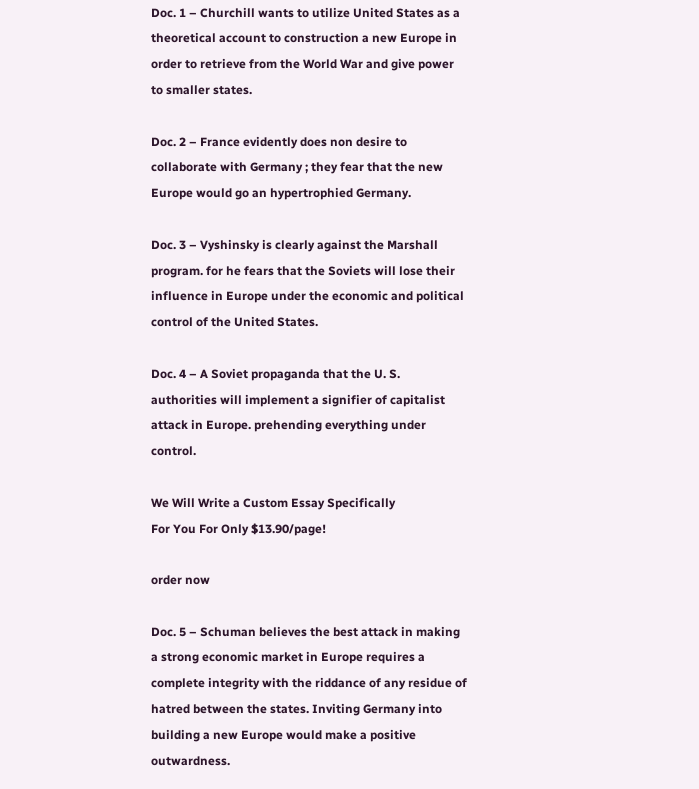Doc. 1 – Churchill wants to utilize United States as a theoretical account to construction a new Europe in order to retrieve from the World War and give power to smaller states.

Doc. 2 – France evidently does non desire to collaborate with Germany ; they fear that the new Europe would go an hypertrophied Germany.

Doc. 3 – Vyshinsky is clearly against the Marshall program. for he fears that the Soviets will lose their influence in Europe under the economic and political control of the United States.

Doc. 4 – A Soviet propaganda that the U. S. authorities will implement a signifier of capitalist attack in Europe. prehending everything under control.

We Will Write a Custom Essay Specifically
For You For Only $13.90/page!

order now

Doc. 5 – Schuman believes the best attack in making a strong economic market in Europe requires a complete integrity with the riddance of any residue of hatred between the states. Inviting Germany into building a new Europe would make a positive outwardness.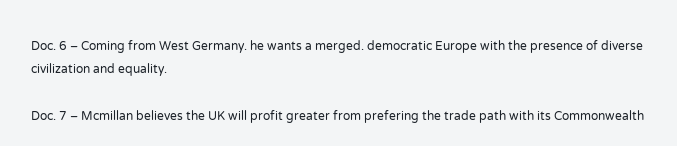Doc. 6 – Coming from West Germany. he wants a merged. democratic Europe with the presence of diverse civilization and equality.

Doc. 7 – Mcmillan believes the UK will profit greater from prefering the trade path with its Commonwealth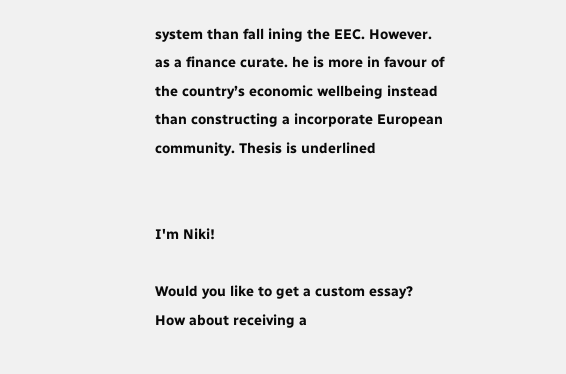system than fall ining the EEC. However. as a finance curate. he is more in favour of the country’s economic wellbeing instead than constructing a incorporate European community. Thesis is underlined


I'm Niki!

Would you like to get a custom essay? How about receiving a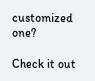customized one?

Check it out